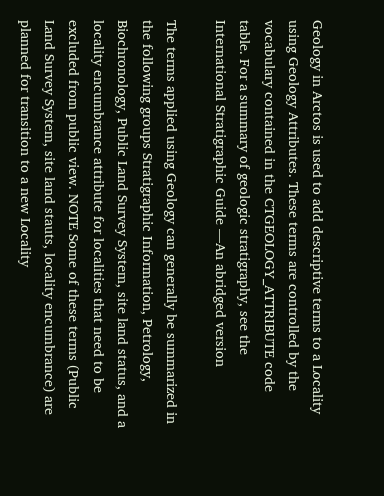Geology in Arctos is used to add descriptive terms to a Locality using Geology Attributes. These terms are controlled by the vocabulary contained in the CTGEOLOGY_ATTRIBUTE code table. For a summary of geologic stratigraphy, see the International Stratigraphic Guide —An abridged version

The terms applied using Geology can generally be summarized in the following groups Stratigraphic Information, Petrology, Biochronology, Public Land Survey System, site land status, and a locality encumbrance attribute for localities that need to be excluded from public view. NOTE Some of these terms (Public Land Survey System, site land stauts, locality encumbrance) are planned for transition to a new Locality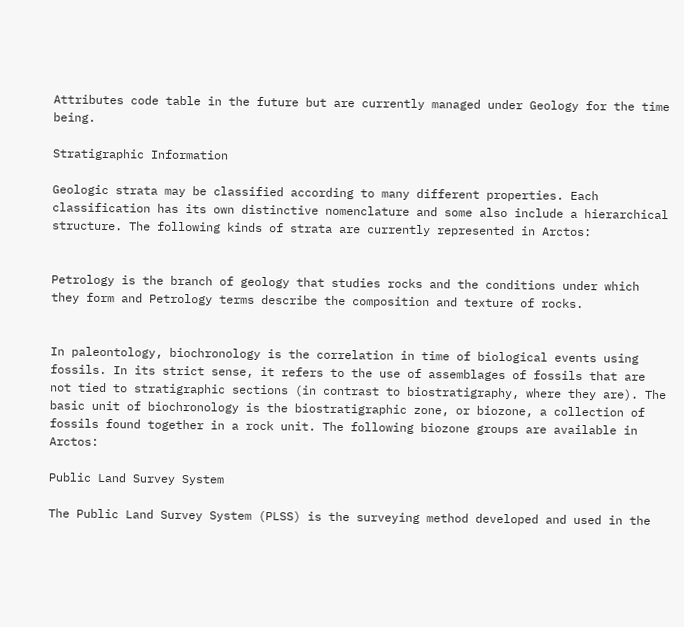Attributes code table in the future but are currently managed under Geology for the time being.

Stratigraphic Information

Geologic strata may be classified according to many different properties. Each classification has its own distinctive nomenclature and some also include a hierarchical structure. The following kinds of strata are currently represented in Arctos:


Petrology is the branch of geology that studies rocks and the conditions under which they form and Petrology terms describe the composition and texture of rocks.


In paleontology, biochronology is the correlation in time of biological events using fossils. In its strict sense, it refers to the use of assemblages of fossils that are not tied to stratigraphic sections (in contrast to biostratigraphy, where they are). The basic unit of biochronology is the biostratigraphic zone, or biozone, a collection of fossils found together in a rock unit. The following biozone groups are available in Arctos:

Public Land Survey System

The Public Land Survey System (PLSS) is the surveying method developed and used in the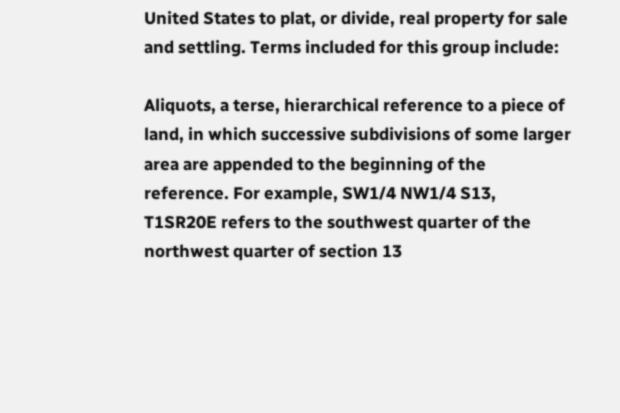United States to plat, or divide, real property for sale and settling. Terms included for this group include:

Aliquots, a terse, hierarchical reference to a piece of land, in which successive subdivisions of some larger area are appended to the beginning of the reference. For example, SW1/4 NW1/4 S13, T1SR20E refers to the southwest quarter of the northwest quarter of section 13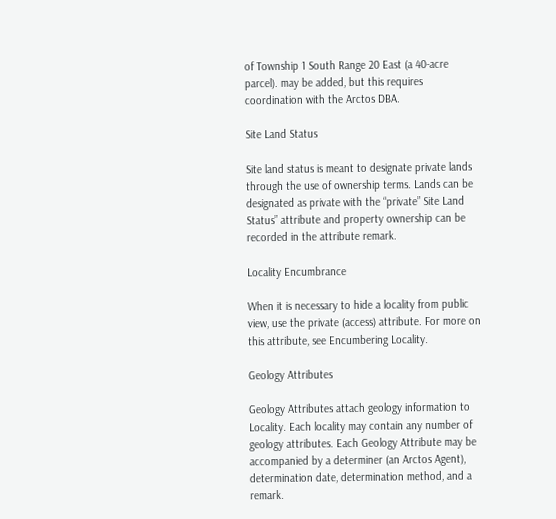of Township 1 South Range 20 East (a 40-acre parcel). may be added, but this requires coordination with the Arctos DBA.

Site Land Status

Site land status is meant to designate private lands through the use of ownership terms. Lands can be designated as private with the “private” Site Land Status” attribute and property ownership can be recorded in the attribute remark.

Locality Encumbrance

When it is necessary to hide a locality from public view, use the private (access) attribute. For more on this attribute, see Encumbering Locality.

Geology Attributes

Geology Attributes attach geology information to Locality. Each locality may contain any number of geology attributes. Each Geology Attribute may be accompanied by a determiner (an Arctos Agent), determination date, determination method, and a remark.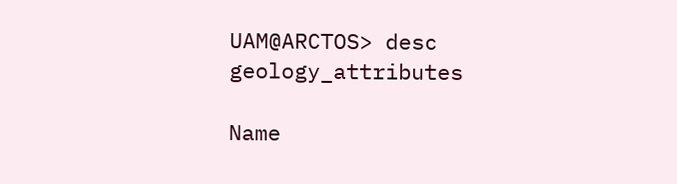UAM@ARCTOS> desc geology_attributes

Name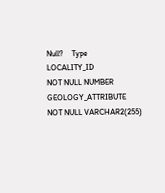Null?    Type
LOCALITY_ID                           NOT NULL NUMBER
GEOLOGY_ATTRIBUTE                      NOT NULL VARCHAR2(255)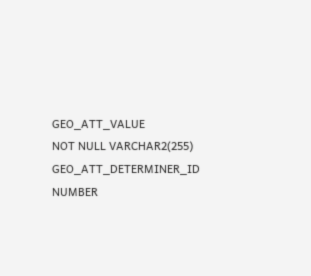GEO_ATT_VALUE                          NOT NULL VARCHAR2(255)
GEO_ATT_DETERMINER_ID                       NUMBER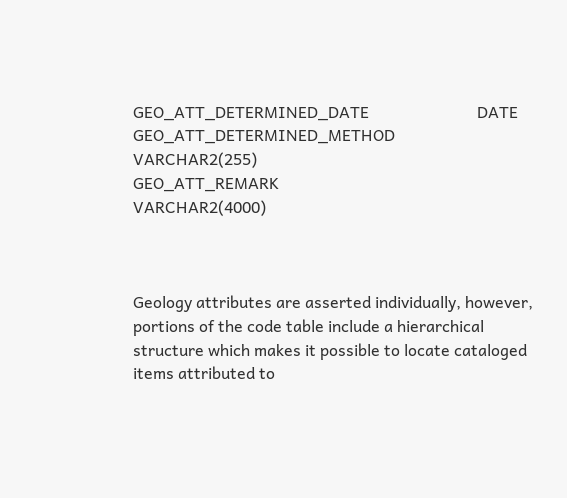GEO_ATT_DETERMINED_DATE                           DATE
GEO_ATT_DETERMINED_METHOD                          VARCHAR2(255)
GEO_ATT_REMARK                                 VARCHAR2(4000)



Geology attributes are asserted individually, however, portions of the code table include a hierarchical structure which makes it possible to locate cataloged items attributed to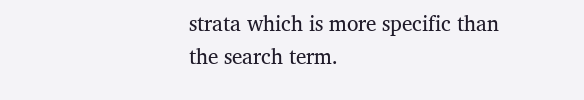strata which is more specific than the search term.